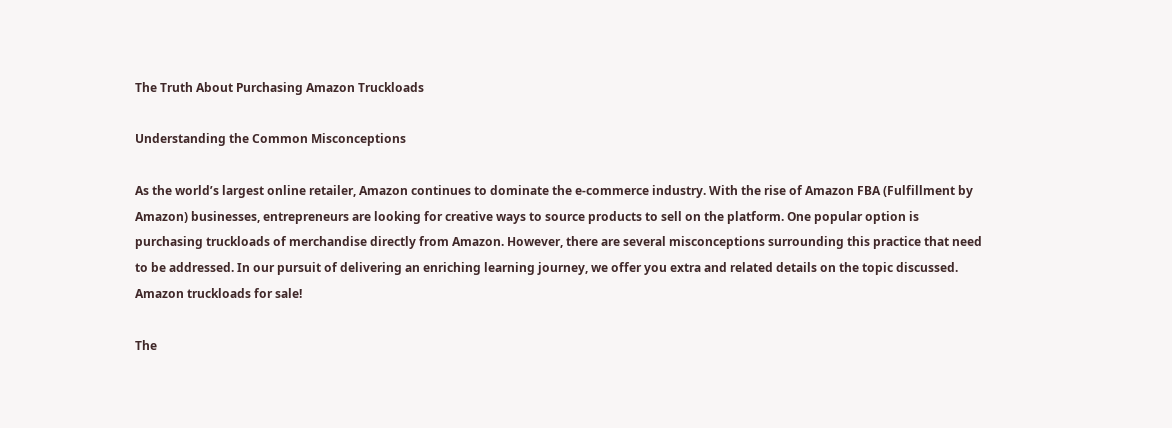The Truth About Purchasing Amazon Truckloads

Understanding the Common Misconceptions

As the world’s largest online retailer, Amazon continues to dominate the e-commerce industry. With the rise of Amazon FBA (Fulfillment by Amazon) businesses, entrepreneurs are looking for creative ways to source products to sell on the platform. One popular option is purchasing truckloads of merchandise directly from Amazon. However, there are several misconceptions surrounding this practice that need to be addressed. In our pursuit of delivering an enriching learning journey, we offer you extra and related details on the topic discussed. Amazon truckloads for sale!

The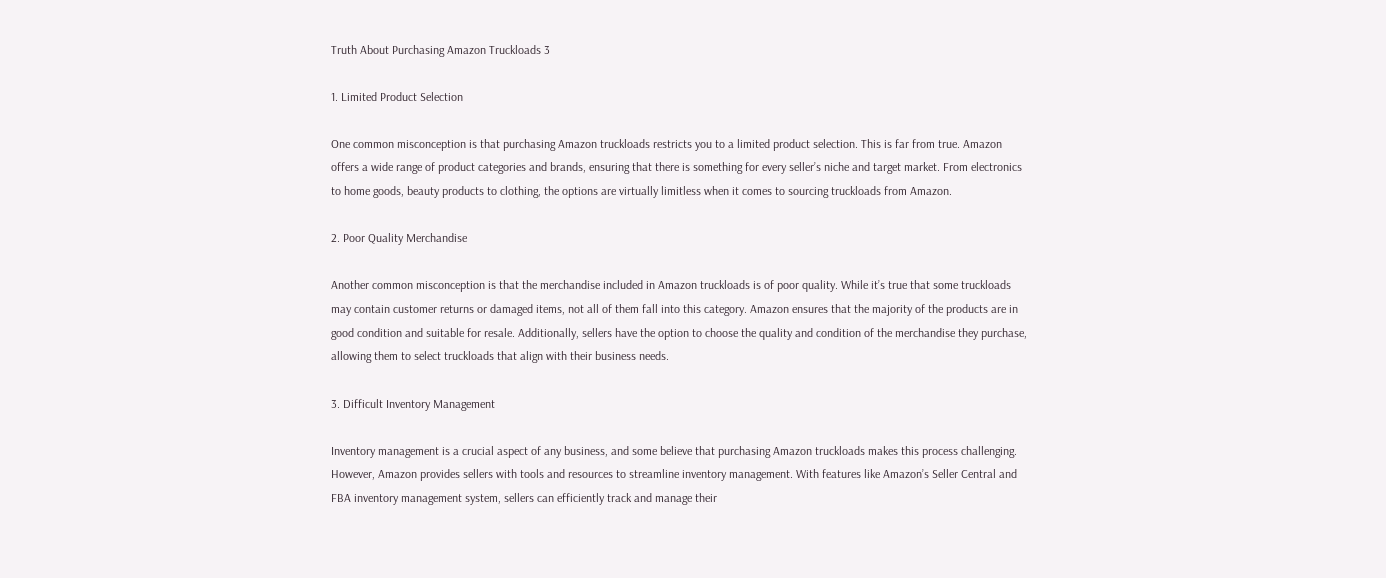Truth About Purchasing Amazon Truckloads 3

1. Limited Product Selection

One common misconception is that purchasing Amazon truckloads restricts you to a limited product selection. This is far from true. Amazon offers a wide range of product categories and brands, ensuring that there is something for every seller’s niche and target market. From electronics to home goods, beauty products to clothing, the options are virtually limitless when it comes to sourcing truckloads from Amazon.

2. Poor Quality Merchandise

Another common misconception is that the merchandise included in Amazon truckloads is of poor quality. While it’s true that some truckloads may contain customer returns or damaged items, not all of them fall into this category. Amazon ensures that the majority of the products are in good condition and suitable for resale. Additionally, sellers have the option to choose the quality and condition of the merchandise they purchase, allowing them to select truckloads that align with their business needs.

3. Difficult Inventory Management

Inventory management is a crucial aspect of any business, and some believe that purchasing Amazon truckloads makes this process challenging. However, Amazon provides sellers with tools and resources to streamline inventory management. With features like Amazon’s Seller Central and FBA inventory management system, sellers can efficiently track and manage their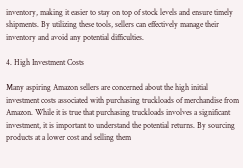inventory, making it easier to stay on top of stock levels and ensure timely shipments. By utilizing these tools, sellers can effectively manage their inventory and avoid any potential difficulties.

4. High Investment Costs

Many aspiring Amazon sellers are concerned about the high initial investment costs associated with purchasing truckloads of merchandise from Amazon. While it is true that purchasing truckloads involves a significant investment, it is important to understand the potential returns. By sourcing products at a lower cost and selling them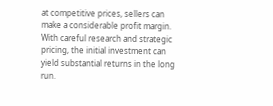at competitive prices, sellers can make a considerable profit margin. With careful research and strategic pricing, the initial investment can yield substantial returns in the long run.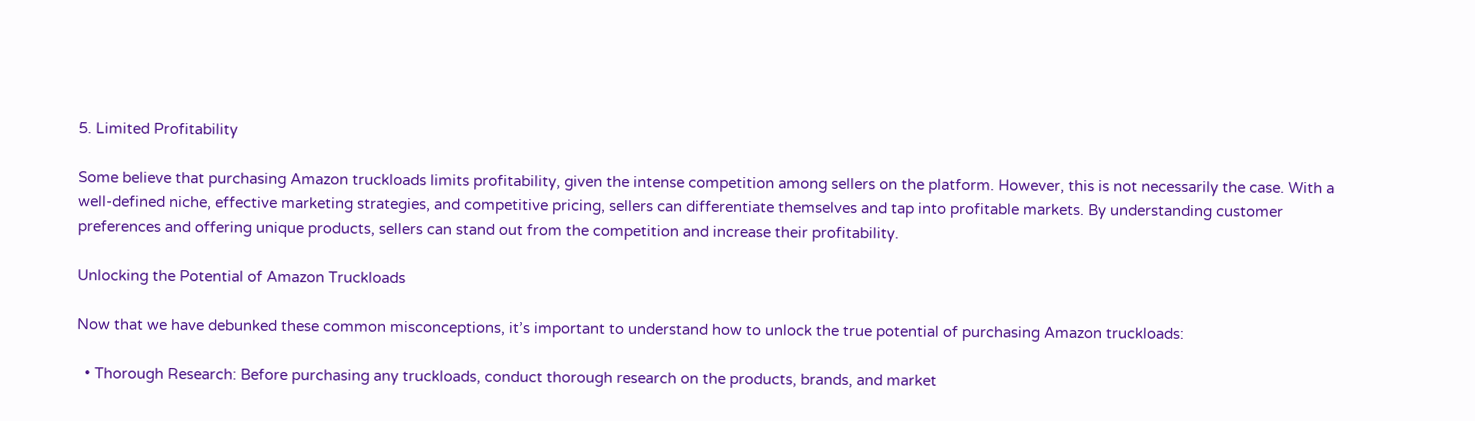5. Limited Profitability

Some believe that purchasing Amazon truckloads limits profitability, given the intense competition among sellers on the platform. However, this is not necessarily the case. With a well-defined niche, effective marketing strategies, and competitive pricing, sellers can differentiate themselves and tap into profitable markets. By understanding customer preferences and offering unique products, sellers can stand out from the competition and increase their profitability.

Unlocking the Potential of Amazon Truckloads

Now that we have debunked these common misconceptions, it’s important to understand how to unlock the true potential of purchasing Amazon truckloads:

  • Thorough Research: Before purchasing any truckloads, conduct thorough research on the products, brands, and market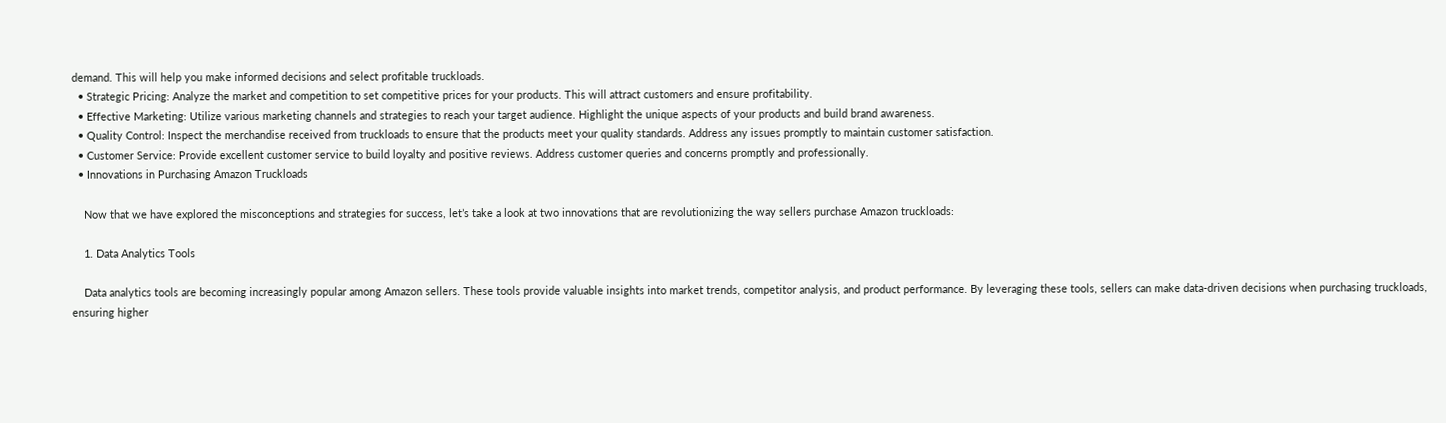demand. This will help you make informed decisions and select profitable truckloads.
  • Strategic Pricing: Analyze the market and competition to set competitive prices for your products. This will attract customers and ensure profitability.
  • Effective Marketing: Utilize various marketing channels and strategies to reach your target audience. Highlight the unique aspects of your products and build brand awareness.
  • Quality Control: Inspect the merchandise received from truckloads to ensure that the products meet your quality standards. Address any issues promptly to maintain customer satisfaction.
  • Customer Service: Provide excellent customer service to build loyalty and positive reviews. Address customer queries and concerns promptly and professionally.
  • Innovations in Purchasing Amazon Truckloads

    Now that we have explored the misconceptions and strategies for success, let’s take a look at two innovations that are revolutionizing the way sellers purchase Amazon truckloads:

    1. Data Analytics Tools

    Data analytics tools are becoming increasingly popular among Amazon sellers. These tools provide valuable insights into market trends, competitor analysis, and product performance. By leveraging these tools, sellers can make data-driven decisions when purchasing truckloads, ensuring higher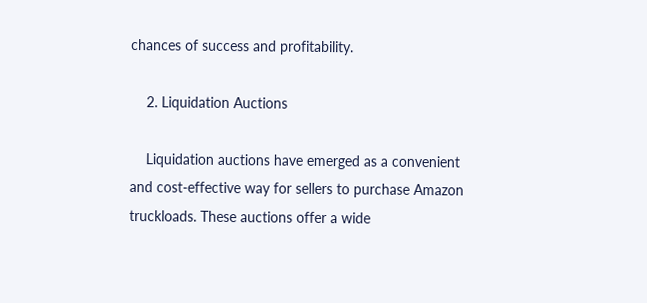chances of success and profitability.

    2. Liquidation Auctions

    Liquidation auctions have emerged as a convenient and cost-effective way for sellers to purchase Amazon truckloads. These auctions offer a wide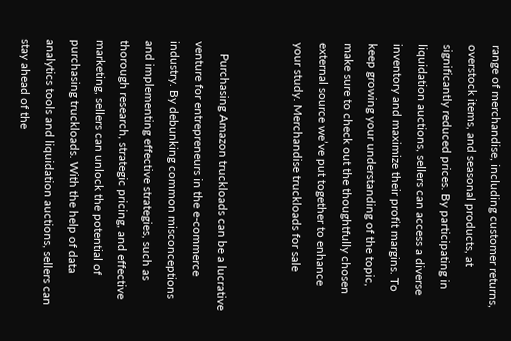range of merchandise, including customer returns, overstock items, and seasonal products, at significantly reduced prices. By participating in liquidation auctions, sellers can access a diverse inventory and maximize their profit margins. To keep growing your understanding of the topic, make sure to check out the thoughtfully chosen external source we’ve put together to enhance your study. Merchandise truckloads for sale


    Purchasing Amazon truckloads can be a lucrative venture for entrepreneurs in the e-commerce industry. By debunking common misconceptions and implementing effective strategies, such as thorough research, strategic pricing, and effective marketing, sellers can unlock the potential of purchasing truckloads. With the help of data analytics tools and liquidation auctions, sellers can stay ahead of the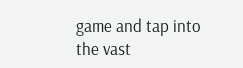game and tap into the vast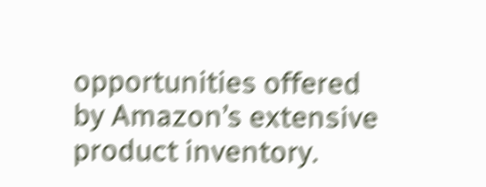opportunities offered by Amazon’s extensive product inventory.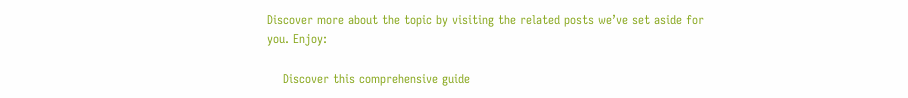Discover more about the topic by visiting the related posts we’ve set aside for you. Enjoy:

    Discover this comprehensive guide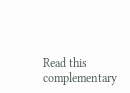Read this complementary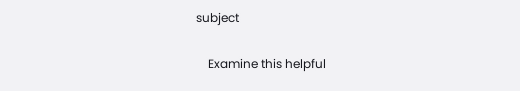subject

    Examine this helpful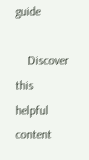guide

    Discover this helpful content